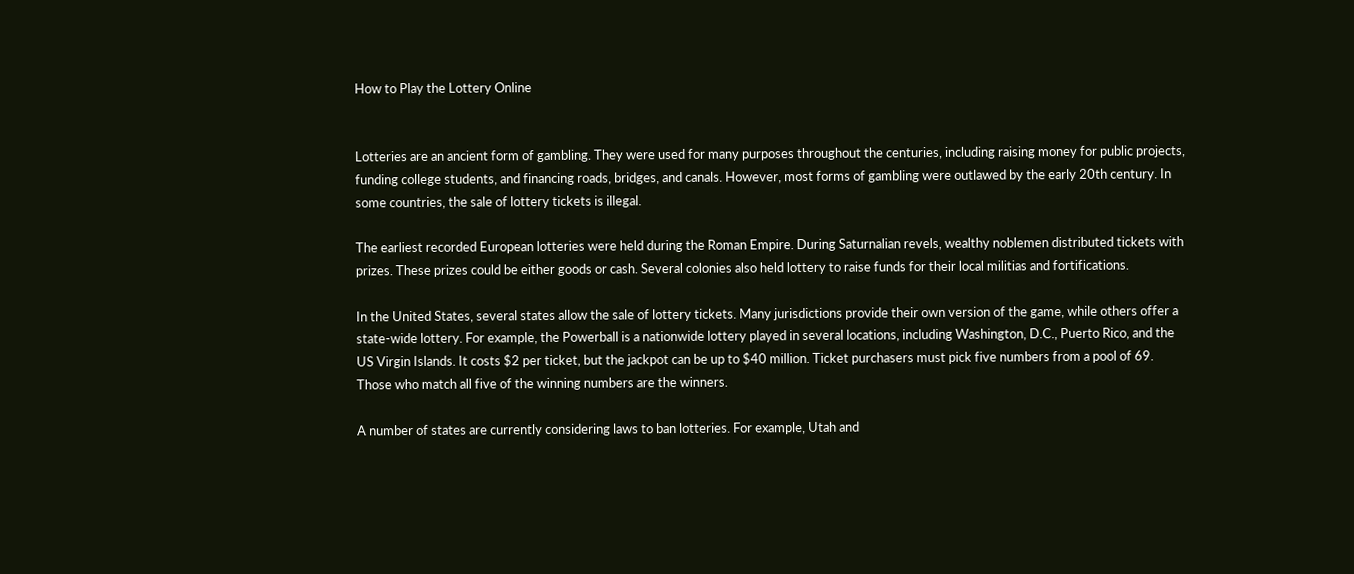How to Play the Lottery Online


Lotteries are an ancient form of gambling. They were used for many purposes throughout the centuries, including raising money for public projects, funding college students, and financing roads, bridges, and canals. However, most forms of gambling were outlawed by the early 20th century. In some countries, the sale of lottery tickets is illegal.

The earliest recorded European lotteries were held during the Roman Empire. During Saturnalian revels, wealthy noblemen distributed tickets with prizes. These prizes could be either goods or cash. Several colonies also held lottery to raise funds for their local militias and fortifications.

In the United States, several states allow the sale of lottery tickets. Many jurisdictions provide their own version of the game, while others offer a state-wide lottery. For example, the Powerball is a nationwide lottery played in several locations, including Washington, D.C., Puerto Rico, and the US Virgin Islands. It costs $2 per ticket, but the jackpot can be up to $40 million. Ticket purchasers must pick five numbers from a pool of 69. Those who match all five of the winning numbers are the winners.

A number of states are currently considering laws to ban lotteries. For example, Utah and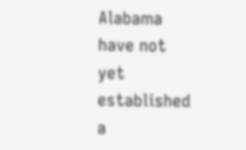Alabama have not yet established a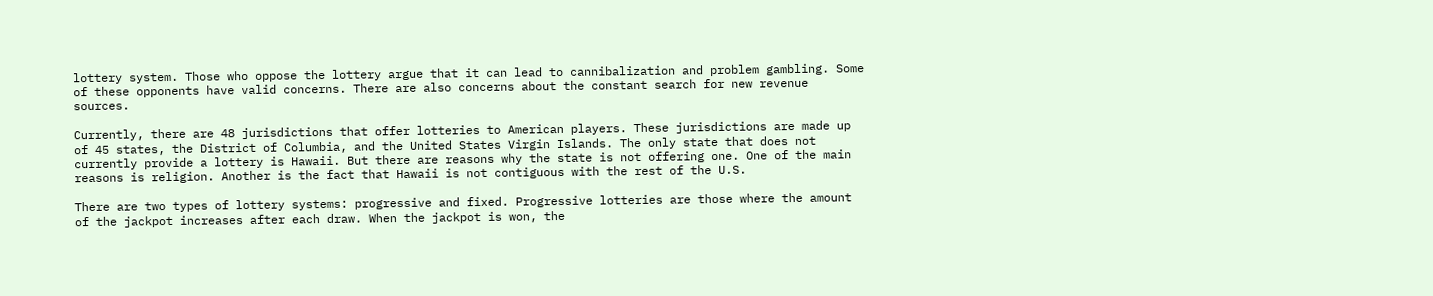lottery system. Those who oppose the lottery argue that it can lead to cannibalization and problem gambling. Some of these opponents have valid concerns. There are also concerns about the constant search for new revenue sources.

Currently, there are 48 jurisdictions that offer lotteries to American players. These jurisdictions are made up of 45 states, the District of Columbia, and the United States Virgin Islands. The only state that does not currently provide a lottery is Hawaii. But there are reasons why the state is not offering one. One of the main reasons is religion. Another is the fact that Hawaii is not contiguous with the rest of the U.S.

There are two types of lottery systems: progressive and fixed. Progressive lotteries are those where the amount of the jackpot increases after each draw. When the jackpot is won, the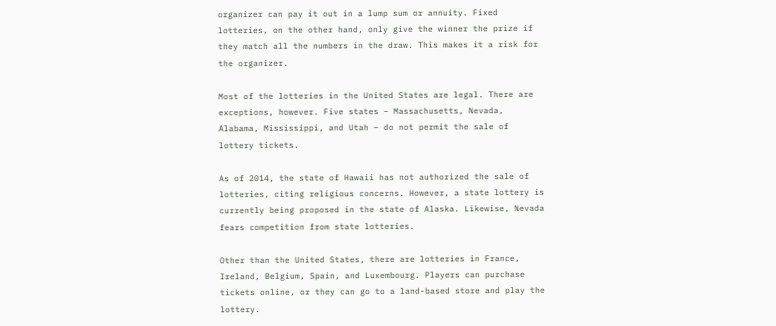organizer can pay it out in a lump sum or annuity. Fixed lotteries, on the other hand, only give the winner the prize if they match all the numbers in the draw. This makes it a risk for the organizer.

Most of the lotteries in the United States are legal. There are exceptions, however. Five states – Massachusetts, Nevada, Alabama, Mississippi, and Utah – do not permit the sale of lottery tickets.

As of 2014, the state of Hawaii has not authorized the sale of lotteries, citing religious concerns. However, a state lottery is currently being proposed in the state of Alaska. Likewise, Nevada fears competition from state lotteries.

Other than the United States, there are lotteries in France, Ireland, Belgium, Spain, and Luxembourg. Players can purchase tickets online, or they can go to a land-based store and play the lottery.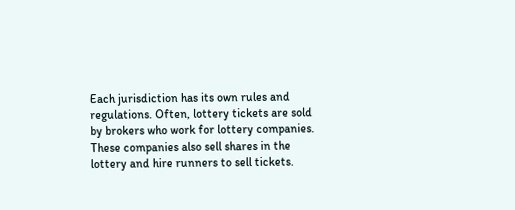Each jurisdiction has its own rules and regulations. Often, lottery tickets are sold by brokers who work for lottery companies. These companies also sell shares in the lottery and hire runners to sell tickets.